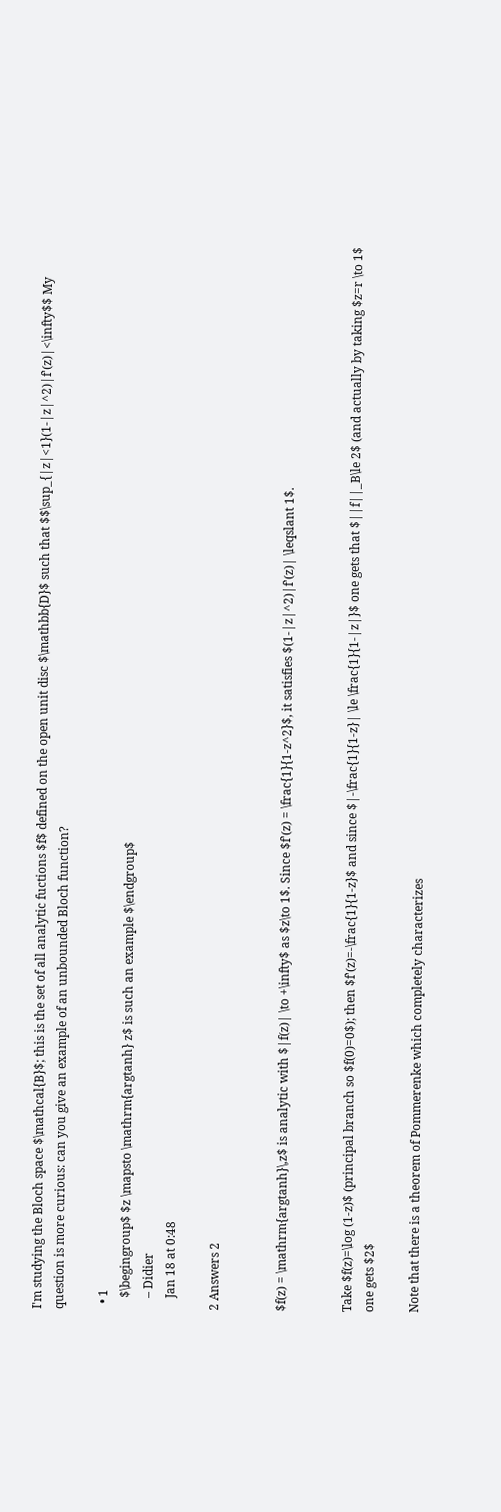I'm studying the Bloch space $\mathcal{B}$; this is the set of all analytic fuctions $f$ defined on the open unit disc $\mathbb{D}$ such that $$\sup_{|z|<1}(1-|z|^2)|f'(z)|<\infty$$ My question is more curious: can you give an example of an unbounded Bloch function?

  • 1
    $\begingroup$ $z \mapsto \mathrm{argtanh} z$ is such an example $\endgroup$
    – Didier
    Jan 18 at 0:48

2 Answers 2


$f(z) = \mathrm{argtanh}\,z$ is analytic with $|f(z)| \to +\infty$ as $z\to 1$. Since $f'(z) = \frac{1}{1-z^2}$, it satisfies $(1-|z|^2)|f'(z)| \leqslant 1$.


Take $f(z)=\log (1-z)$ (principal branch so $f(0)=0$); then $f'(z)=-\frac{1}{1-z}$ and since $|-\frac{1}{1-z}| \le \frac{1}{1-|z|}$ one gets that $||f||_B\le 2$ (and actually by taking $z=r \to 1$ one gets $2$

Note that there is a theorem of Pommerenke which completely characterizes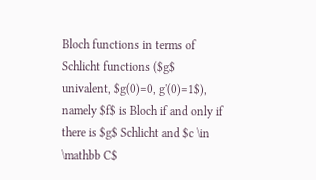Bloch functions in terms of Schlicht functions ($g$ univalent, $g(0)=0, g'(0)=1$), namely $f$ is Bloch if and only if there is $g$ Schlicht and $c \in \mathbb C$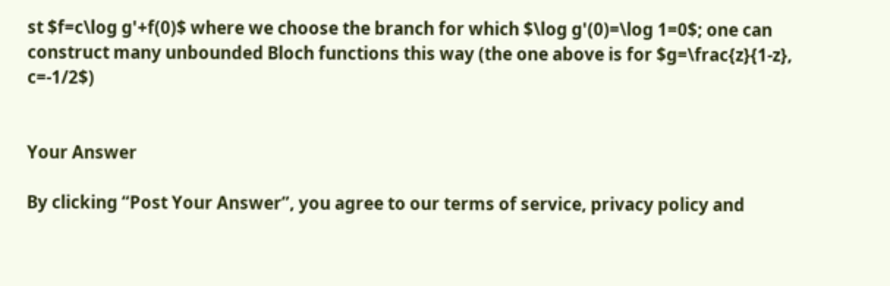st $f=c\log g'+f(0)$ where we choose the branch for which $\log g'(0)=\log 1=0$; one can construct many unbounded Bloch functions this way (the one above is for $g=\frac{z}{1-z}, c=-1/2$)


Your Answer

By clicking “Post Your Answer”, you agree to our terms of service, privacy policy and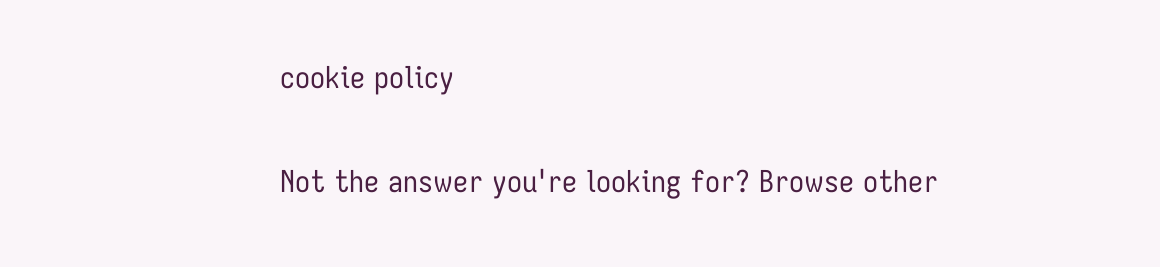cookie policy

Not the answer you're looking for? Browse other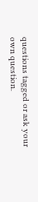questions tagged or ask your own question.